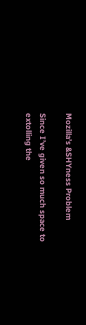Mozilla’s &SHYness Problem

Since I’ve given so much space to extolling the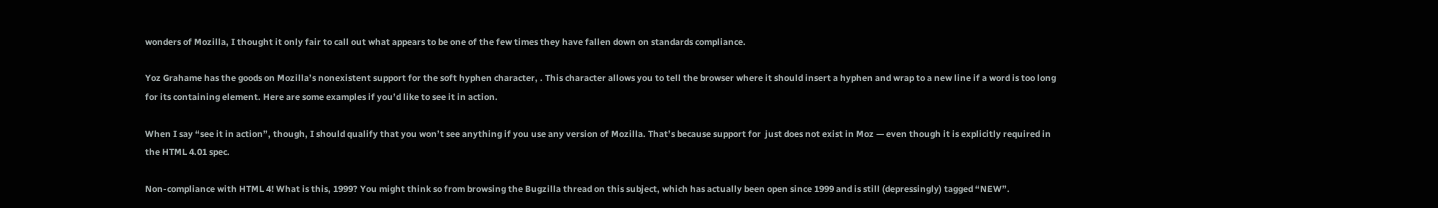wonders of Mozilla, I thought it only fair to call out what appears to be one of the few times they have fallen down on standards compliance.

Yoz Grahame has the goods on Mozilla’s nonexistent support for the soft hyphen character, . This character allows you to tell the browser where it should insert a hyphen and wrap to a new line if a word is too long for its containing element. Here are some examples if you’d like to see it in action.

When I say “see it in action”, though, I should qualify that you won’t see anything if you use any version of Mozilla. That’s because support for  just does not exist in Moz — even though it is explicitly required in the HTML 4.01 spec.

Non-compliance with HTML 4! What is this, 1999? You might think so from browsing the Bugzilla thread on this subject, which has actually been open since 1999 and is still (depressingly) tagged “NEW”.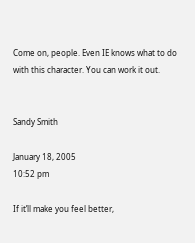Come on, people. Even IE knows what to do with this character. You can work it out.


Sandy Smith

January 18, 2005
10:52 pm

If it’ll make you feel better,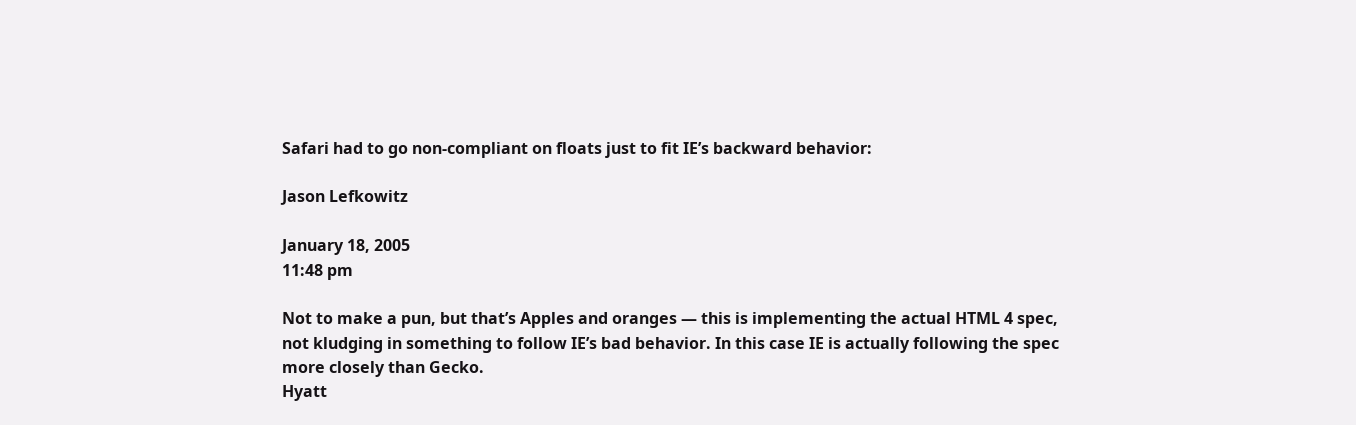Safari had to go non-compliant on floats just to fit IE’s backward behavior:

Jason Lefkowitz

January 18, 2005
11:48 pm

Not to make a pun, but that’s Apples and oranges — this is implementing the actual HTML 4 spec, not kludging in something to follow IE’s bad behavior. In this case IE is actually following the spec more closely than Gecko.
Hyatt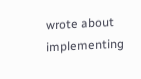wrote about implementing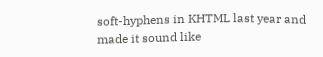soft-hyphens in KHTML last year and made it sound like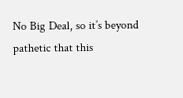No Big Deal, so it’s beyond pathetic that this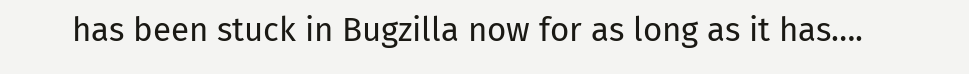has been stuck in Bugzilla now for as long as it has….